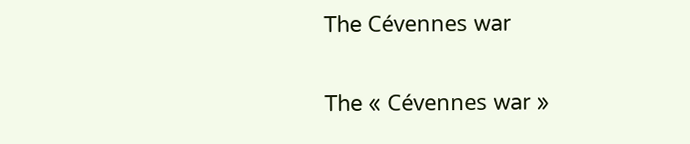The Cévennes war

The « Cévennes war »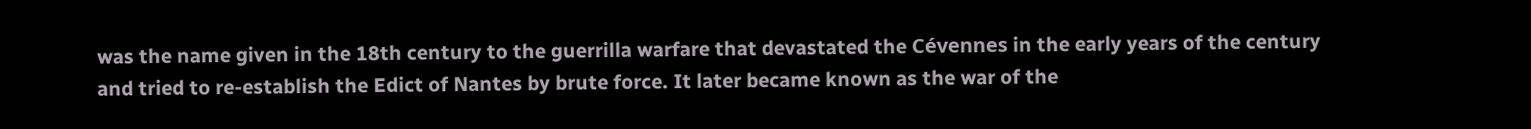was the name given in the 18th century to the guerrilla warfare that devastated the Cévennes in the early years of the century and tried to re-establish the Edict of Nantes by brute force. It later became known as the war of the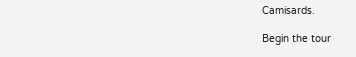Camisards.

Begin the tour